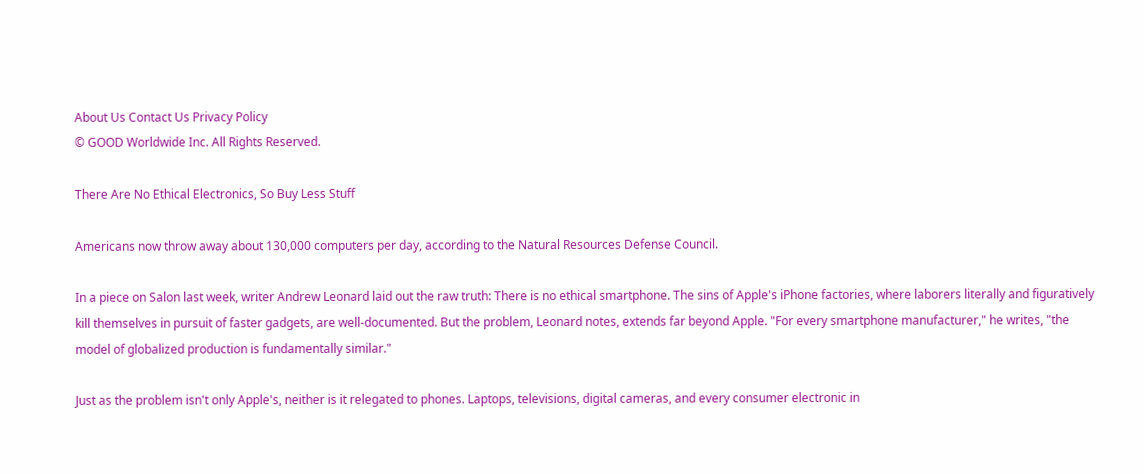About Us Contact Us Privacy Policy
© GOOD Worldwide Inc. All Rights Reserved.

There Are No Ethical Electronics, So Buy Less Stuff

Americans now throw away about 130,000 computers per day, according to the Natural Resources Defense Council.

In a piece on Salon last week, writer Andrew Leonard laid out the raw truth: There is no ethical smartphone. The sins of Apple's iPhone factories, where laborers literally and figuratively kill themselves in pursuit of faster gadgets, are well-documented. But the problem, Leonard notes, extends far beyond Apple. "For every smartphone manufacturer," he writes, "the model of globalized production is fundamentally similar."

Just as the problem isn't only Apple's, neither is it relegated to phones. Laptops, televisions, digital cameras, and every consumer electronic in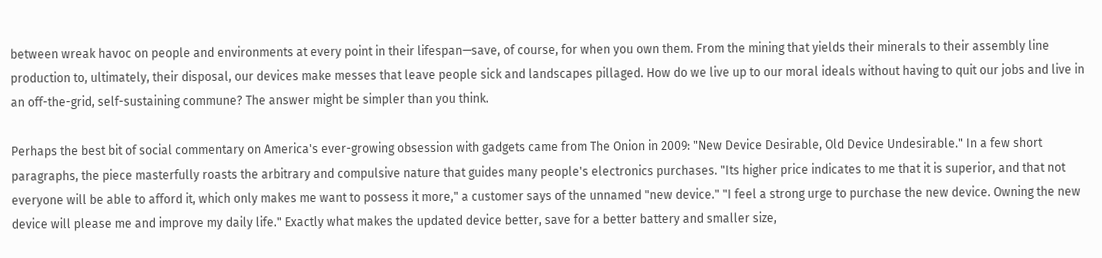between wreak havoc on people and environments at every point in their lifespan—save, of course, for when you own them. From the mining that yields their minerals to their assembly line production to, ultimately, their disposal, our devices make messes that leave people sick and landscapes pillaged. How do we live up to our moral ideals without having to quit our jobs and live in an off-the-grid, self-sustaining commune? The answer might be simpler than you think.

Perhaps the best bit of social commentary on America's ever-growing obsession with gadgets came from The Onion in 2009: "New Device Desirable, Old Device Undesirable." In a few short paragraphs, the piece masterfully roasts the arbitrary and compulsive nature that guides many people's electronics purchases. "Its higher price indicates to me that it is superior, and that not everyone will be able to afford it, which only makes me want to possess it more," a customer says of the unnamed "new device." "I feel a strong urge to purchase the new device. Owning the new device will please me and improve my daily life." Exactly what makes the updated device better, save for a better battery and smaller size,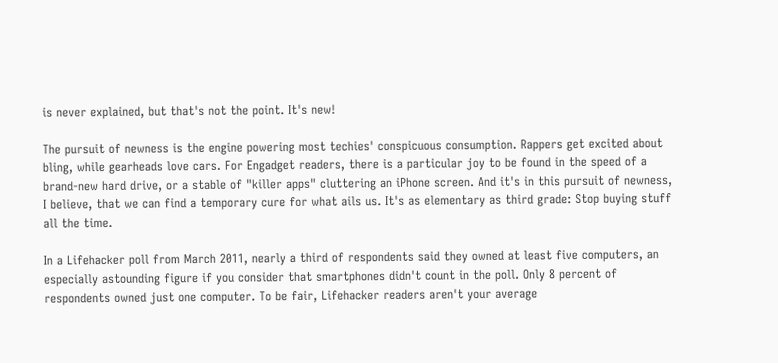is never explained, but that's not the point. It's new!

The pursuit of newness is the engine powering most techies' conspicuous consumption. Rappers get excited about bling, while gearheads love cars. For Engadget readers, there is a particular joy to be found in the speed of a brand-new hard drive, or a stable of "killer apps" cluttering an iPhone screen. And it's in this pursuit of newness, I believe, that we can find a temporary cure for what ails us. It's as elementary as third grade: Stop buying stuff all the time.

In a Lifehacker poll from March 2011, nearly a third of respondents said they owned at least five computers, an especially astounding figure if you consider that smartphones didn't count in the poll. Only 8 percent of respondents owned just one computer. To be fair, Lifehacker readers aren't your average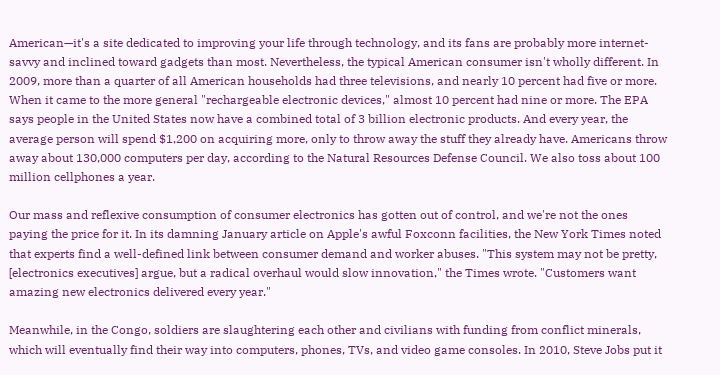American—it's a site dedicated to improving your life through technology, and its fans are probably more internet-savvy and inclined toward gadgets than most. Nevertheless, the typical American consumer isn't wholly different. In 2009, more than a quarter of all American households had three televisions, and nearly 10 percent had five or more. When it came to the more general "rechargeable electronic devices," almost 10 percent had nine or more. The EPA says people in the United States now have a combined total of 3 billion electronic products. And every year, the average person will spend $1,200 on acquiring more, only to throw away the stuff they already have. Americans throw away about 130,000 computers per day, according to the Natural Resources Defense Council. We also toss about 100 million cellphones a year.

Our mass and reflexive consumption of consumer electronics has gotten out of control, and we're not the ones paying the price for it. In its damning January article on Apple's awful Foxconn facilities, the New York Times noted that experts find a well-defined link between consumer demand and worker abuses. "This system may not be pretty, [electronics executives] argue, but a radical overhaul would slow innovation," the Times wrote. "Customers want amazing new electronics delivered every year."

Meanwhile, in the Congo, soldiers are slaughtering each other and civilians with funding from conflict minerals, which will eventually find their way into computers, phones, TVs, and video game consoles. In 2010, Steve Jobs put it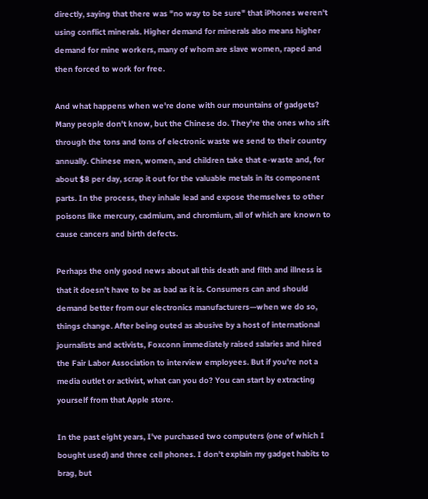directly, saying that there was "no way to be sure" that iPhones weren't using conflict minerals. Higher demand for minerals also means higher demand for mine workers, many of whom are slave women, raped and then forced to work for free.

And what happens when we're done with our mountains of gadgets? Many people don't know, but the Chinese do. They're the ones who sift through the tons and tons of electronic waste we send to their country annually. Chinese men, women, and children take that e-waste and, for about $8 per day, scrap it out for the valuable metals in its component parts. In the process, they inhale lead and expose themselves to other poisons like mercury, cadmium, and chromium, all of which are known to cause cancers and birth defects.

Perhaps the only good news about all this death and filth and illness is that it doesn't have to be as bad as it is. Consumers can and should demand better from our electronics manufacturers—when we do so, things change. After being outed as abusive by a host of international journalists and activists, Foxconn immediately raised salaries and hired the Fair Labor Association to interview employees. But if you're not a media outlet or activist, what can you do? You can start by extracting yourself from that Apple store.

In the past eight years, I've purchased two computers (one of which I bought used) and three cell phones. I don't explain my gadget habits to brag, but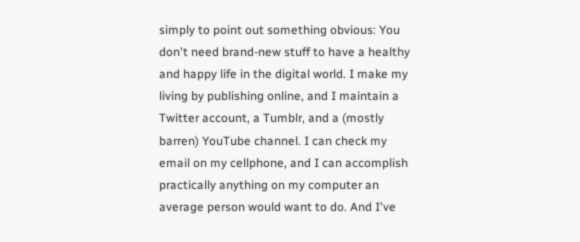simply to point out something obvious: You don't need brand-new stuff to have a healthy and happy life in the digital world. I make my living by publishing online, and I maintain a Twitter account, a Tumblr, and a (mostly barren) YouTube channel. I can check my email on my cellphone, and I can accomplish practically anything on my computer an average person would want to do. And I've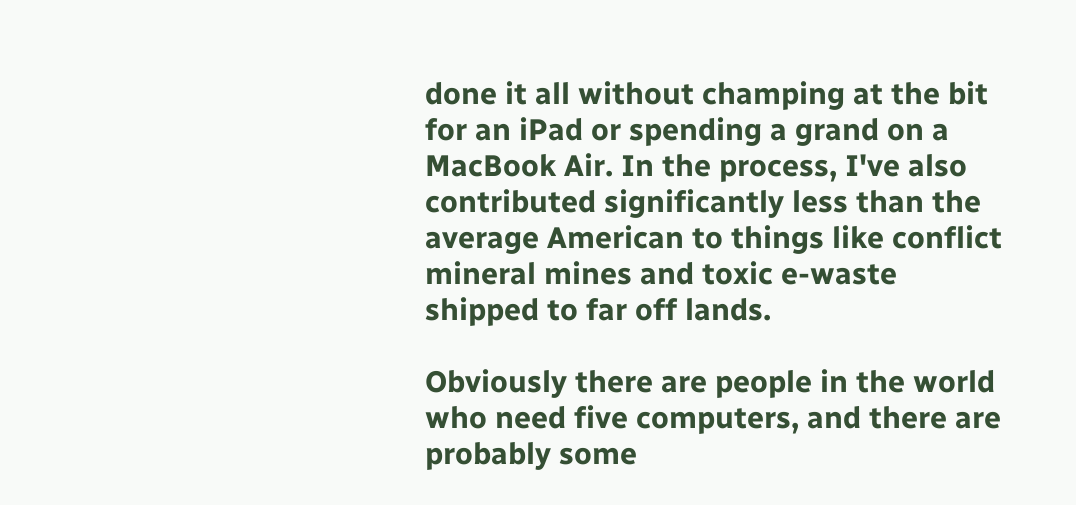done it all without champing at the bit for an iPad or spending a grand on a MacBook Air. In the process, I've also contributed significantly less than the average American to things like conflict mineral mines and toxic e-waste shipped to far off lands.

Obviously there are people in the world who need five computers, and there are probably some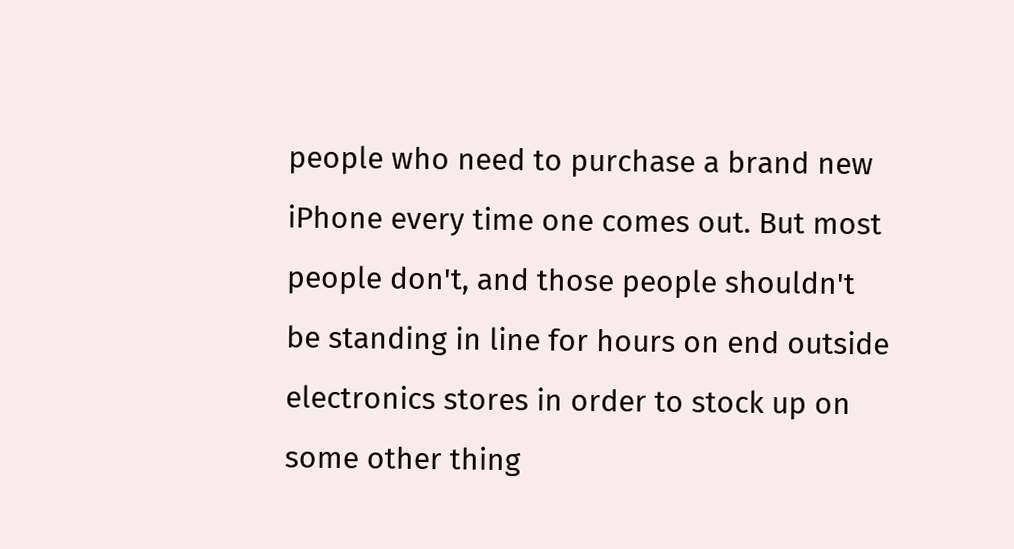people who need to purchase a brand new iPhone every time one comes out. But most people don't, and those people shouldn't be standing in line for hours on end outside electronics stores in order to stock up on some other thing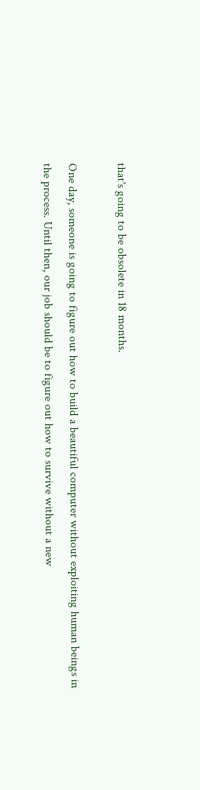that's going to be obsolete in 18 months.

One day, someone is going to figure out how to build a beautiful computer without exploiting human beings in the process. Until then, our job should be to figure out how to survive without a new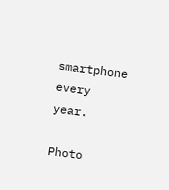smartphone every year.

Photo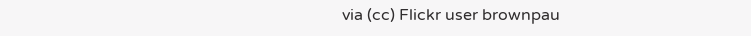via (cc) Flickr user brownpau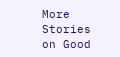More Stories on Good